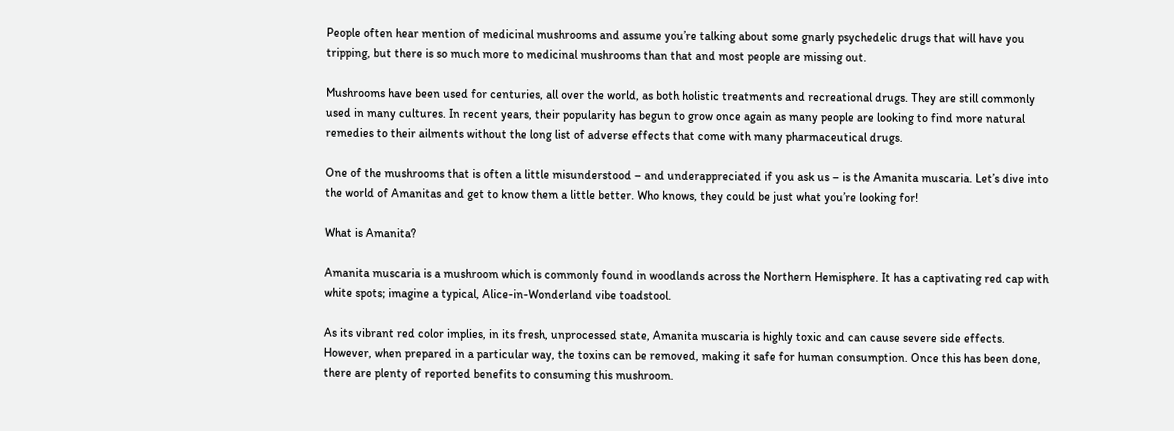People often hear mention of medicinal mushrooms and assume you’re talking about some gnarly psychedelic drugs that will have you tripping, but there is so much more to medicinal mushrooms than that and most people are missing out.

Mushrooms have been used for centuries, all over the world, as both holistic treatments and recreational drugs. They are still commonly used in many cultures. In recent years, their popularity has begun to grow once again as many people are looking to find more natural remedies to their ailments without the long list of adverse effects that come with many pharmaceutical drugs.

One of the mushrooms that is often a little misunderstood – and underappreciated if you ask us – is the Amanita muscaria. Let’s dive into the world of Amanitas and get to know them a little better. Who knows, they could be just what you’re looking for!

What is Amanita?

Amanita muscaria is a mushroom which is commonly found in woodlands across the Northern Hemisphere. It has a captivating red cap with white spots; imagine a typical, Alice-in-Wonderland vibe toadstool.

As its vibrant red color implies, in its fresh, unprocessed state, Amanita muscaria is highly toxic and can cause severe side effects. However, when prepared in a particular way, the toxins can be removed, making it safe for human consumption. Once this has been done, there are plenty of reported benefits to consuming this mushroom.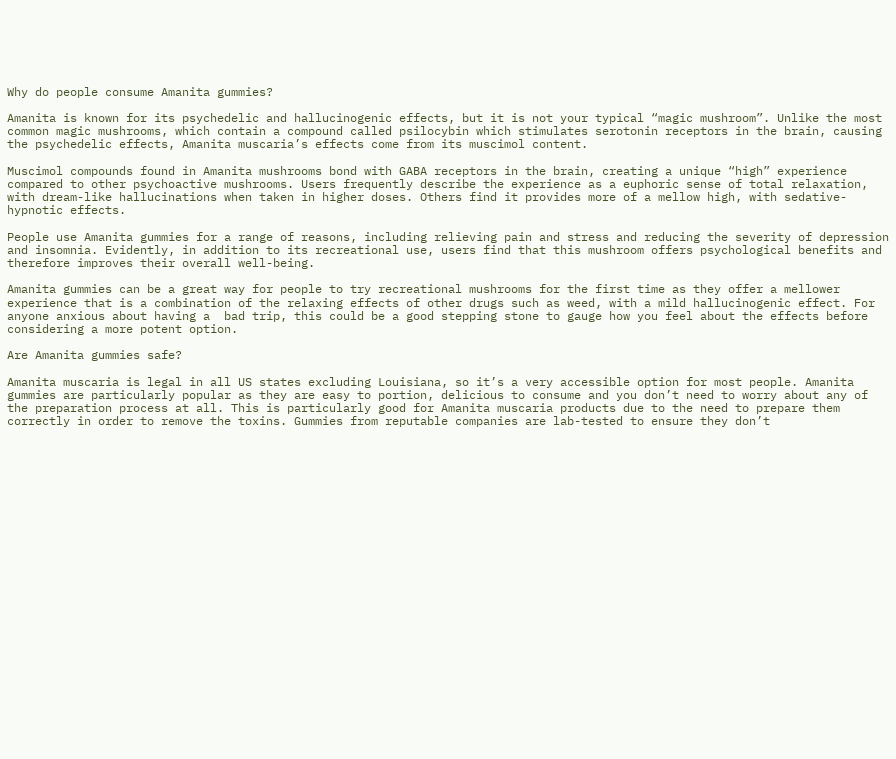Why do people consume Amanita gummies?

Amanita is known for its psychedelic and hallucinogenic effects, but it is not your typical “magic mushroom”. Unlike the most common magic mushrooms, which contain a compound called psilocybin which stimulates serotonin receptors in the brain, causing the psychedelic effects, Amanita muscaria’s effects come from its muscimol content.

Muscimol compounds found in Amanita mushrooms bond with GABA receptors in the brain, creating a unique “high” experience compared to other psychoactive mushrooms. Users frequently describe the experience as a euphoric sense of total relaxation, with dream-like hallucinations when taken in higher doses. Others find it provides more of a mellow high, with sedative-hypnotic effects.

People use Amanita gummies for a range of reasons, including relieving pain and stress and reducing the severity of depression and insomnia. Evidently, in addition to its recreational use, users find that this mushroom offers psychological benefits and therefore improves their overall well-being.

Amanita gummies can be a great way for people to try recreational mushrooms for the first time as they offer a mellower experience that is a combination of the relaxing effects of other drugs such as weed, with a mild hallucinogenic effect. For anyone anxious about having a  bad trip, this could be a good stepping stone to gauge how you feel about the effects before considering a more potent option.

Are Amanita gummies safe?

Amanita muscaria is legal in all US states excluding Louisiana, so it’s a very accessible option for most people. Amanita gummies are particularly popular as they are easy to portion, delicious to consume and you don’t need to worry about any of the preparation process at all. This is particularly good for Amanita muscaria products due to the need to prepare them correctly in order to remove the toxins. Gummies from reputable companies are lab-tested to ensure they don’t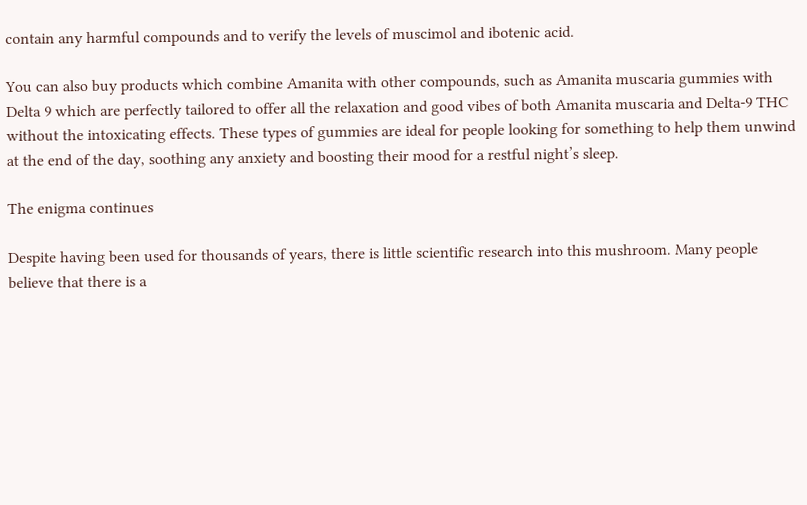contain any harmful compounds and to verify the levels of muscimol and ibotenic acid.

You can also buy products which combine Amanita with other compounds, such as Amanita muscaria gummies with Delta 9 which are perfectly tailored to offer all the relaxation and good vibes of both Amanita muscaria and Delta-9 THC without the intoxicating effects. These types of gummies are ideal for people looking for something to help them unwind at the end of the day, soothing any anxiety and boosting their mood for a restful night’s sleep.

The enigma continues

Despite having been used for thousands of years, there is little scientific research into this mushroom. Many people believe that there is a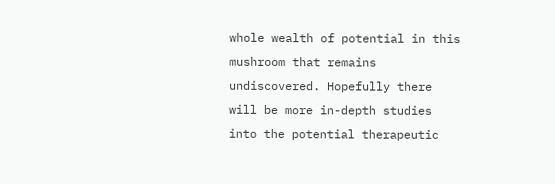whole wealth of potential in this mushroom that remains undiscovered. Hopefully there will be more in-depth studies into the potential therapeutic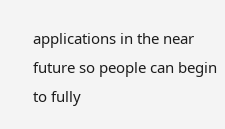applications in the near future so people can begin to fully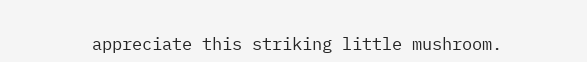appreciate this striking little mushroom.